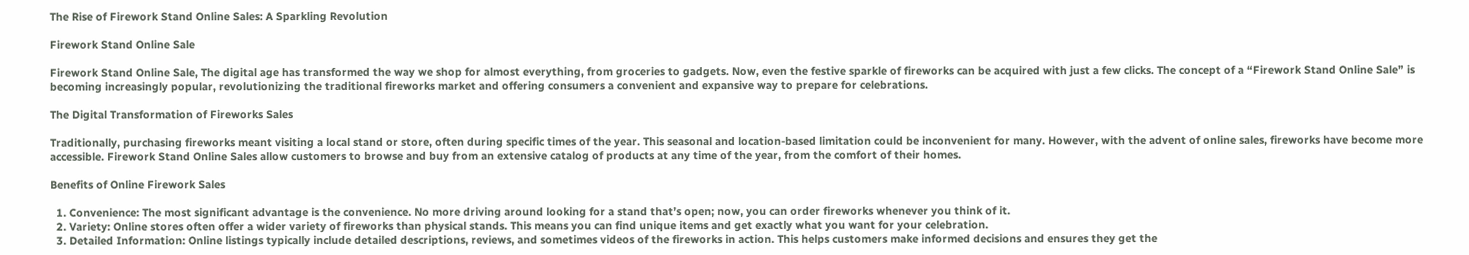The Rise of Firework Stand Online Sales: A Sparkling Revolution

Firework Stand Online Sale

Firework Stand Online Sale, The digital age has transformed the way we shop for almost everything, from groceries to gadgets. Now, even the festive sparkle of fireworks can be acquired with just a few clicks. The concept of a “Firework Stand Online Sale” is becoming increasingly popular, revolutionizing the traditional fireworks market and offering consumers a convenient and expansive way to prepare for celebrations.

The Digital Transformation of Fireworks Sales

Traditionally, purchasing fireworks meant visiting a local stand or store, often during specific times of the year. This seasonal and location-based limitation could be inconvenient for many. However, with the advent of online sales, fireworks have become more accessible. Firework Stand Online Sales allow customers to browse and buy from an extensive catalog of products at any time of the year, from the comfort of their homes.

Benefits of Online Firework Sales

  1. Convenience: The most significant advantage is the convenience. No more driving around looking for a stand that’s open; now, you can order fireworks whenever you think of it.
  2. Variety: Online stores often offer a wider variety of fireworks than physical stands. This means you can find unique items and get exactly what you want for your celebration.
  3. Detailed Information: Online listings typically include detailed descriptions, reviews, and sometimes videos of the fireworks in action. This helps customers make informed decisions and ensures they get the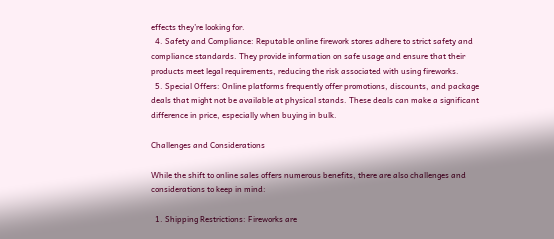effects they’re looking for.
  4. Safety and Compliance: Reputable online firework stores adhere to strict safety and compliance standards. They provide information on safe usage and ensure that their products meet legal requirements, reducing the risk associated with using fireworks.
  5. Special Offers: Online platforms frequently offer promotions, discounts, and package deals that might not be available at physical stands. These deals can make a significant difference in price, especially when buying in bulk.

Challenges and Considerations

While the shift to online sales offers numerous benefits, there are also challenges and considerations to keep in mind:

  1. Shipping Restrictions: Fireworks are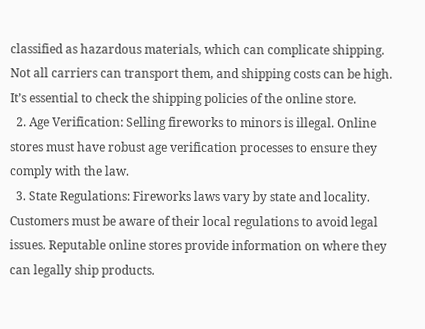classified as hazardous materials, which can complicate shipping. Not all carriers can transport them, and shipping costs can be high. It’s essential to check the shipping policies of the online store.
  2. Age Verification: Selling fireworks to minors is illegal. Online stores must have robust age verification processes to ensure they comply with the law.
  3. State Regulations: Fireworks laws vary by state and locality. Customers must be aware of their local regulations to avoid legal issues. Reputable online stores provide information on where they can legally ship products.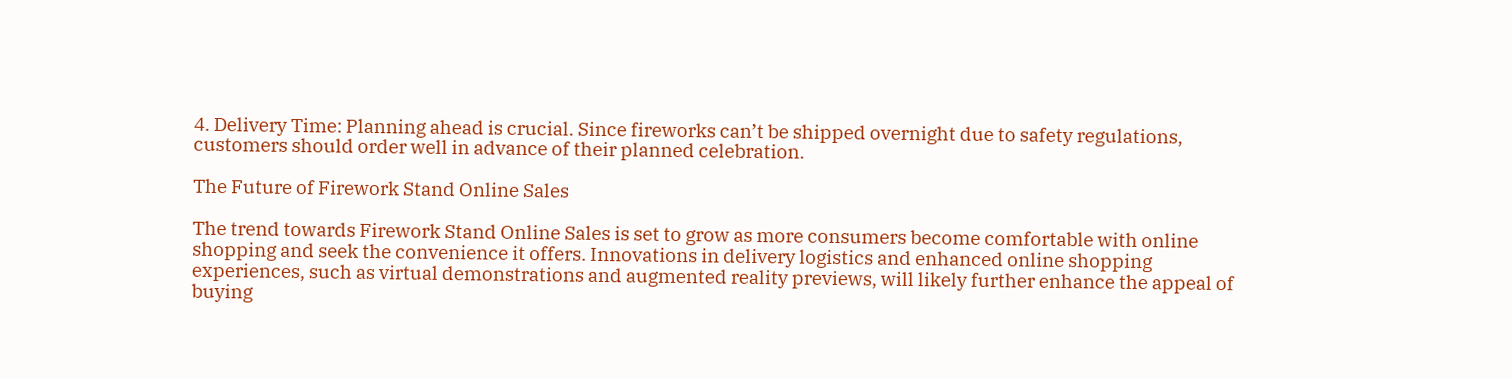4. Delivery Time: Planning ahead is crucial. Since fireworks can’t be shipped overnight due to safety regulations, customers should order well in advance of their planned celebration.

The Future of Firework Stand Online Sales

The trend towards Firework Stand Online Sales is set to grow as more consumers become comfortable with online shopping and seek the convenience it offers. Innovations in delivery logistics and enhanced online shopping experiences, such as virtual demonstrations and augmented reality previews, will likely further enhance the appeal of buying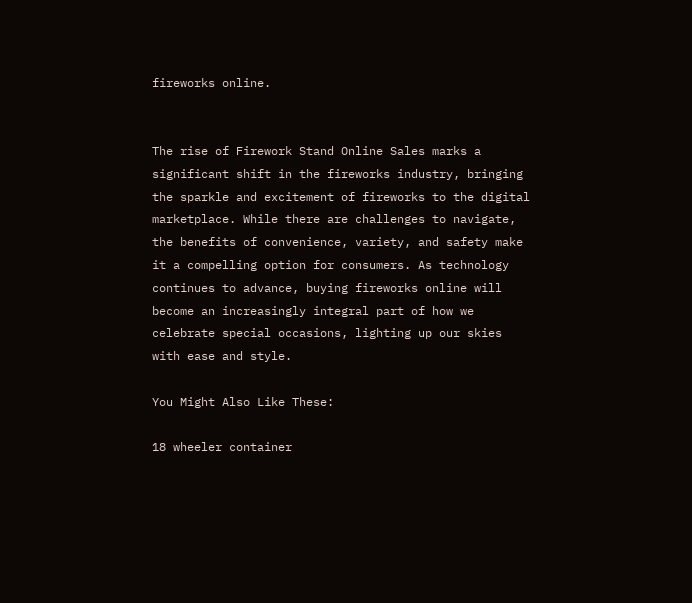fireworks online.


The rise of Firework Stand Online Sales marks a significant shift in the fireworks industry, bringing the sparkle and excitement of fireworks to the digital marketplace. While there are challenges to navigate, the benefits of convenience, variety, and safety make it a compelling option for consumers. As technology continues to advance, buying fireworks online will become an increasingly integral part of how we celebrate special occasions, lighting up our skies with ease and style.

You Might Also Like These:

18 wheeler container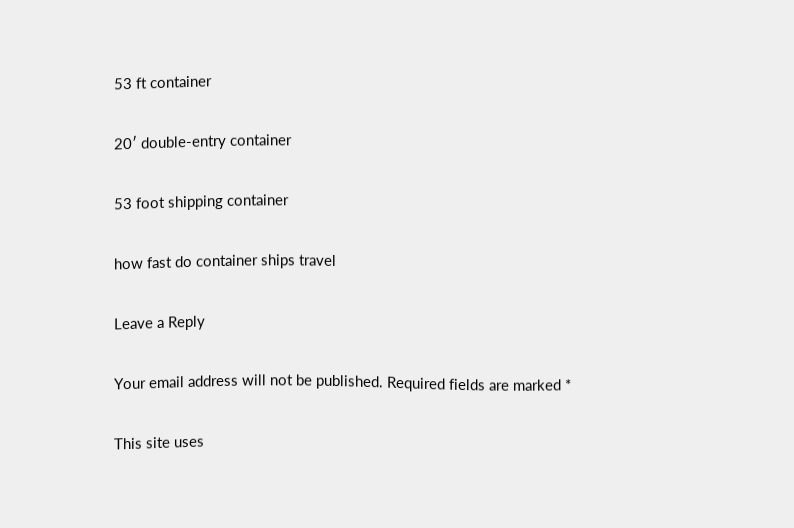53 ft container

20′ double-entry container

53 foot shipping container

how fast do container ships travel

Leave a Reply

Your email address will not be published. Required fields are marked *

This site uses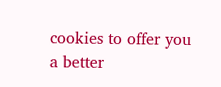cookies to offer you a better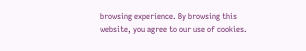browsing experience. By browsing this website, you agree to our use of cookies.